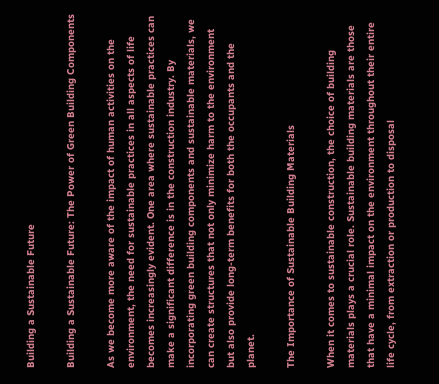Building a Sustainable Future

Building a Sustainable Future: The Power of Green Building Components

As we become more aware of the impact of human activities on the environment, the need for sustainable practices in all aspects of life becomes increasingly evident. One area where sustainable practices can make a significant difference is in the construction industry. By incorporating green building components and sustainable materials, we can create structures that not only minimize harm to the environment but also provide long-term benefits for both the occupants and the planet.

The Importance of Sustainable Building Materials

When it comes to sustainable construction, the choice of building materials plays a crucial role. Sustainable building materials are those that have a minimal impact on the environment throughout their entire life cycle, from extraction or production to disposal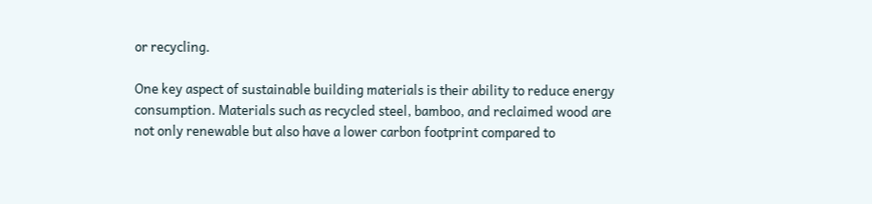or recycling.

One key aspect of sustainable building materials is their ability to reduce energy consumption. Materials such as recycled steel, bamboo, and reclaimed wood are not only renewable but also have a lower carbon footprint compared to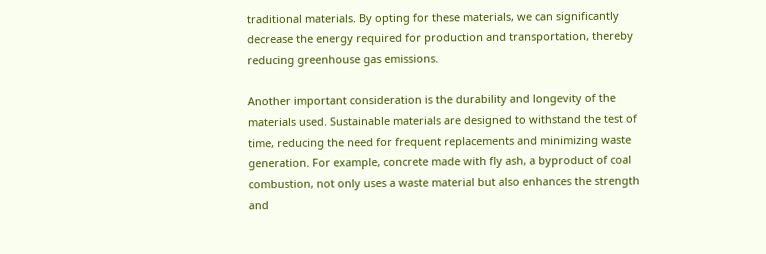traditional materials. By opting for these materials, we can significantly decrease the energy required for production and transportation, thereby reducing greenhouse gas emissions.

Another important consideration is the durability and longevity of the materials used. Sustainable materials are designed to withstand the test of time, reducing the need for frequent replacements and minimizing waste generation. For example, concrete made with fly ash, a byproduct of coal combustion, not only uses a waste material but also enhances the strength and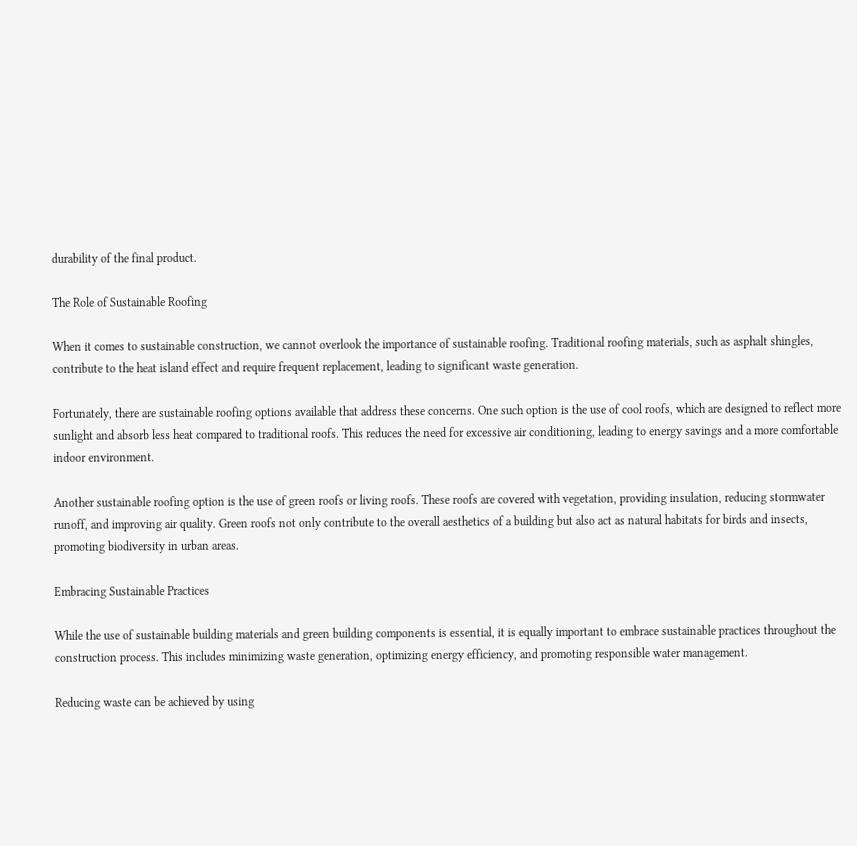durability of the final product.

The Role of Sustainable Roofing

When it comes to sustainable construction, we cannot overlook the importance of sustainable roofing. Traditional roofing materials, such as asphalt shingles, contribute to the heat island effect and require frequent replacement, leading to significant waste generation.

Fortunately, there are sustainable roofing options available that address these concerns. One such option is the use of cool roofs, which are designed to reflect more sunlight and absorb less heat compared to traditional roofs. This reduces the need for excessive air conditioning, leading to energy savings and a more comfortable indoor environment.

Another sustainable roofing option is the use of green roofs or living roofs. These roofs are covered with vegetation, providing insulation, reducing stormwater runoff, and improving air quality. Green roofs not only contribute to the overall aesthetics of a building but also act as natural habitats for birds and insects, promoting biodiversity in urban areas.

Embracing Sustainable Practices

While the use of sustainable building materials and green building components is essential, it is equally important to embrace sustainable practices throughout the construction process. This includes minimizing waste generation, optimizing energy efficiency, and promoting responsible water management.

Reducing waste can be achieved by using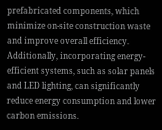prefabricated components, which minimize on-site construction waste and improve overall efficiency. Additionally, incorporating energy-efficient systems, such as solar panels and LED lighting, can significantly reduce energy consumption and lower carbon emissions.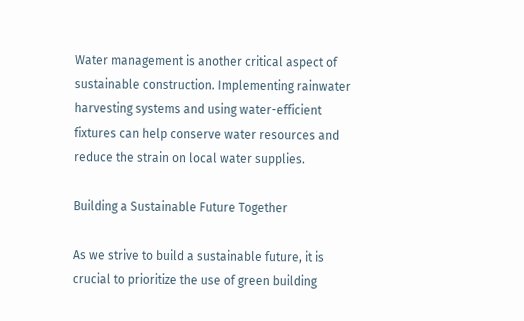Water management is another critical aspect of sustainable construction. Implementing rainwater harvesting systems and using water-efficient fixtures can help conserve water resources and reduce the strain on local water supplies.

Building a Sustainable Future Together

As we strive to build a sustainable future, it is crucial to prioritize the use of green building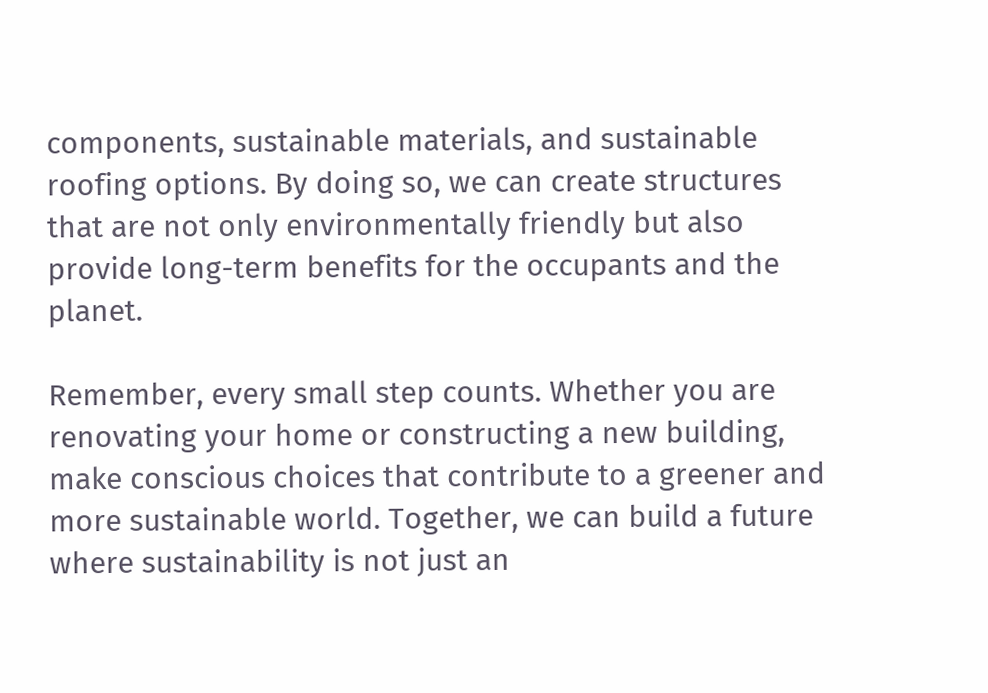components, sustainable materials, and sustainable roofing options. By doing so, we can create structures that are not only environmentally friendly but also provide long-term benefits for the occupants and the planet.

Remember, every small step counts. Whether you are renovating your home or constructing a new building, make conscious choices that contribute to a greener and more sustainable world. Together, we can build a future where sustainability is not just an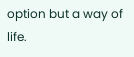option but a way of life.